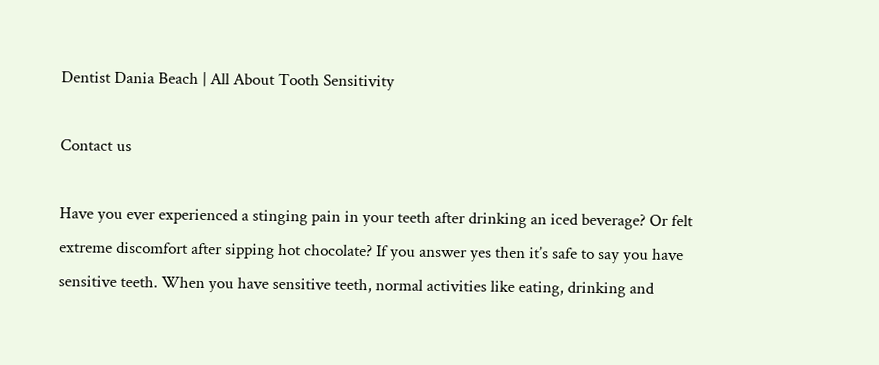Dentist Dania Beach | All About Tooth Sensitivity

Contact us

Have you ever experienced a stinging pain in your teeth after drinking an iced beverage? Or felt extreme discomfort after sipping hot chocolate? If you answer yes then it’s safe to say you have sensitive teeth. When you have sensitive teeth, normal activities like eating, drinking and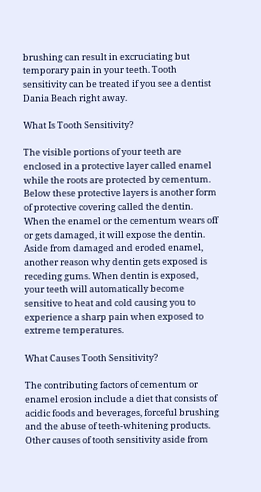brushing can result in excruciating but temporary pain in your teeth. Tooth sensitivity can be treated if you see a dentist Dania Beach right away.

What Is Tooth Sensitivity?

The visible portions of your teeth are enclosed in a protective layer called enamel while the roots are protected by cementum. Below these protective layers is another form of protective covering called the dentin. When the enamel or the cementum wears off or gets damaged, it will expose the dentin. Aside from damaged and eroded enamel, another reason why dentin gets exposed is receding gums. When dentin is exposed, your teeth will automatically become sensitive to heat and cold causing you to experience a sharp pain when exposed to extreme temperatures.

What Causes Tooth Sensitivity?

The contributing factors of cementum or enamel erosion include a diet that consists of acidic foods and beverages, forceful brushing and the abuse of teeth-whitening products. Other causes of tooth sensitivity aside from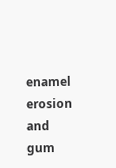enamel erosion and gum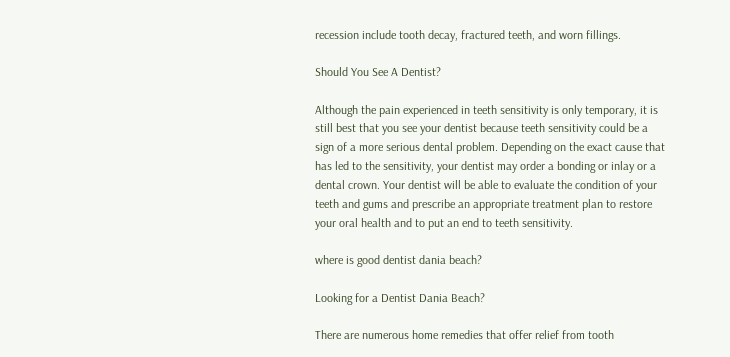recession include tooth decay, fractured teeth, and worn fillings.

Should You See A Dentist?

Although the pain experienced in teeth sensitivity is only temporary, it is still best that you see your dentist because teeth sensitivity could be a sign of a more serious dental problem. Depending on the exact cause that has led to the sensitivity, your dentist may order a bonding or inlay or a dental crown. Your dentist will be able to evaluate the condition of your teeth and gums and prescribe an appropriate treatment plan to restore your oral health and to put an end to teeth sensitivity.

where is good dentist dania beach?

Looking for a Dentist Dania Beach?

There are numerous home remedies that offer relief from tooth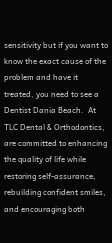sensitivity but if you want to know the exact cause of the problem and have it treated, you need to see a Dentist Dania Beach.  At TLC Dental & Orthodontics, are committed to enhancing the quality of life while restoring self-assurance, rebuilding confident smiles, and encouraging both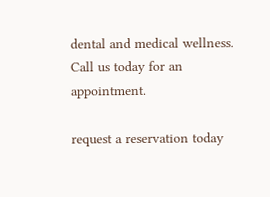dental and medical wellness. Call us today for an appointment.

request a reservation today